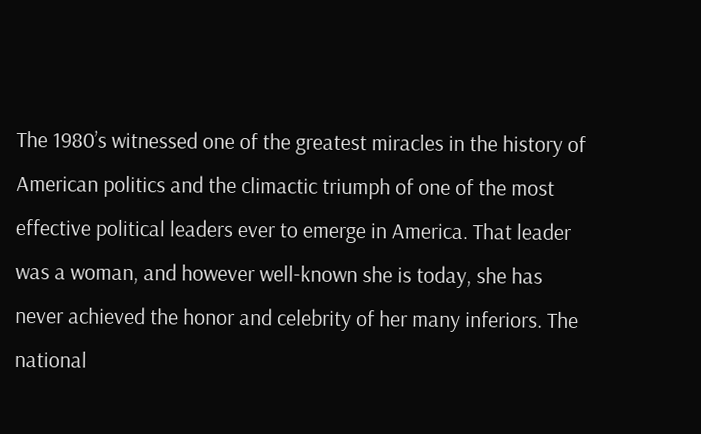The 1980’s witnessed one of the greatest miracles in the history of American politics and the climactic triumph of one of the most effective political leaders ever to emerge in America. That leader was a woman, and however well-known she is today, she has never achieved the honor and celebrity of her many inferiors. The national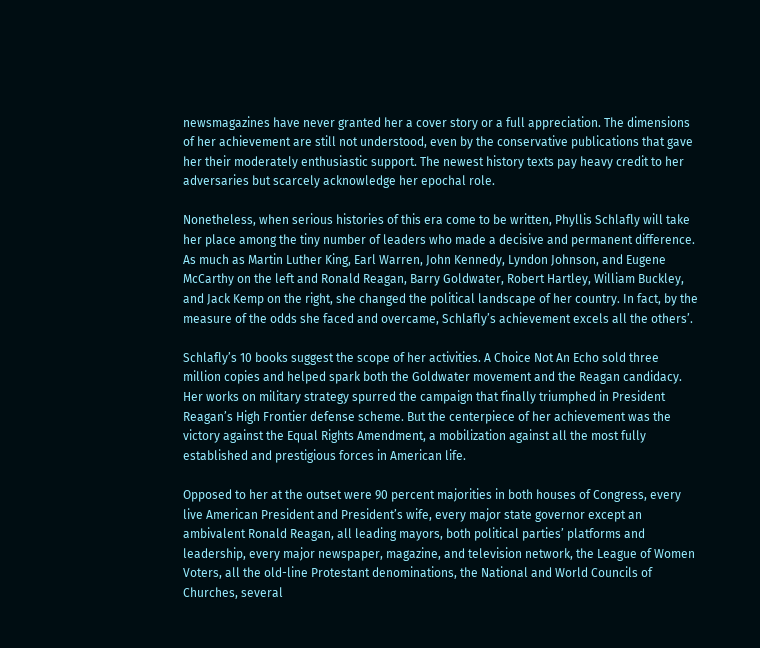newsmagazines have never granted her a cover story or a full appreciation. The dimensions of her achievement are still not understood, even by the conservative publications that gave her their moderately enthusiastic support. The newest history texts pay heavy credit to her adversaries but scarcely acknowledge her epochal role.

Nonetheless, when serious histories of this era come to be written, Phyllis Schlafly will take her place among the tiny number of leaders who made a decisive and permanent difference. As much as Martin Luther King, Earl Warren, John Kennedy, Lyndon Johnson, and Eugene McCarthy on the left and Ronald Reagan, Barry Goldwater, Robert Hartley, William Buckley, and Jack Kemp on the right, she changed the political landscape of her country. In fact, by the measure of the odds she faced and overcame, Schlafly’s achievement excels all the others’.

Schlafly’s 10 books suggest the scope of her activities. A Choice Not An Echo sold three million copies and helped spark both the Goldwater movement and the Reagan candidacy. Her works on military strategy spurred the campaign that finally triumphed in President Reagan’s High Frontier defense scheme. But the centerpiece of her achievement was the victory against the Equal Rights Amendment, a mobilization against all the most fully established and prestigious forces in American life.

Opposed to her at the outset were 90 percent majorities in both houses of Congress, every live American President and President’s wife, every major state governor except an ambivalent Ronald Reagan, all leading mayors, both political parties’ platforms and leadership, every major newspaper, magazine, and television network, the League of Women Voters, all the old-line Protestant denominations, the National and World Councils of Churches, several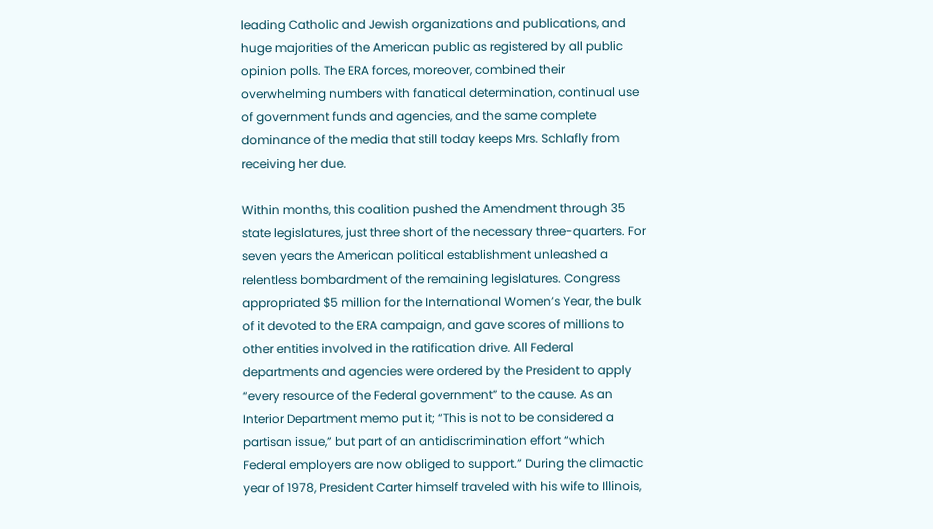leading Catholic and Jewish organizations and publications, and huge majorities of the American public as registered by all public opinion polls. The ERA forces, moreover, combined their overwhelming numbers with fanatical determination, continual use of government funds and agencies, and the same complete dominance of the media that still today keeps Mrs. Schlafly from receiving her due.

Within months, this coalition pushed the Amendment through 35 state legislatures, just three short of the necessary three-quarters. For seven years the American political establishment unleashed a relentless bombardment of the remaining legislatures. Congress appropriated $5 million for the International Women’s Year, the bulk of it devoted to the ERA campaign, and gave scores of millions to other entities involved in the ratification drive. All Federal departments and agencies were ordered by the President to apply “every resource of the Federal government” to the cause. As an Interior Department memo put it; “This is not to be considered a partisan issue,” but part of an antidiscrimination effort “which Federal employers are now obliged to support.” During the climactic year of 1978, President Carter himself traveled with his wife to Illinois,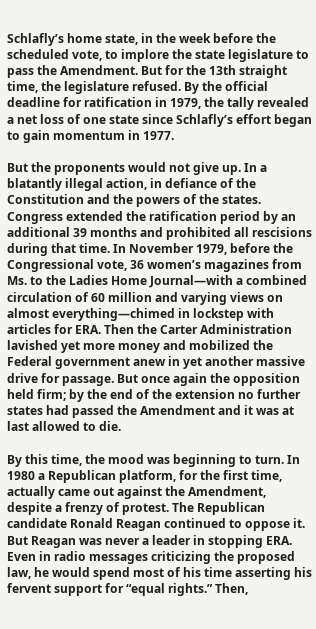Schlafly’s home state, in the week before the scheduled vote, to implore the state legislature to pass the Amendment. But for the 13th straight time, the legislature refused. By the official deadline for ratification in 1979, the tally revealed a net loss of one state since Schlafly’s effort began to gain momentum in 1977.

But the proponents would not give up. In a blatantly illegal action, in defiance of the Constitution and the powers of the states. Congress extended the ratification period by an additional 39 months and prohibited all rescisions during that time. In November 1979, before the Congressional vote, 36 women’s magazines from Ms. to the Ladies Home Journal—with a combined circulation of 60 million and varying views on almost everything—chimed in lockstep with articles for ERA. Then the Carter Administration lavished yet more money and mobilized the Federal government anew in yet another massive drive for passage. But once again the opposition held firm; by the end of the extension no further states had passed the Amendment and it was at last allowed to die.

By this time, the mood was beginning to turn. In 1980 a Republican platform, for the first time, actually came out against the Amendment, despite a frenzy of protest. The Republican candidate Ronald Reagan continued to oppose it. But Reagan was never a leader in stopping ERA. Even in radio messages criticizing the proposed law, he would spend most of his time asserting his fervent support for “equal rights.” Then,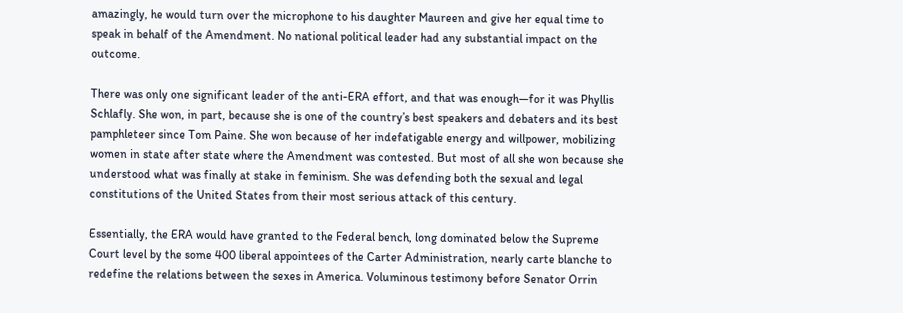amazingly, he would turn over the microphone to his daughter Maureen and give her equal time to speak in behalf of the Amendment. No national political leader had any substantial impact on the outcome.

There was only one significant leader of the anti-ERA effort, and that was enough—for it was Phyllis Schlafly. She won, in part, because she is one of the country’s best speakers and debaters and its best pamphleteer since Tom Paine. She won because of her indefatigable energy and willpower, mobilizing women in state after state where the Amendment was contested. But most of all she won because she understood what was finally at stake in feminism. She was defending both the sexual and legal constitutions of the United States from their most serious attack of this century.

Essentially, the ERA would have granted to the Federal bench, long dominated below the Supreme Court level by the some 400 liberal appointees of the Carter Administration, nearly carte blanche to redefine the relations between the sexes in America. Voluminous testimony before Senator Orrin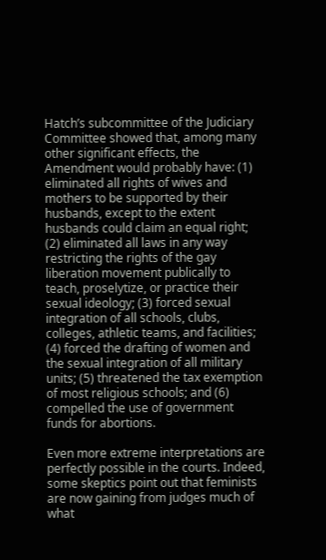Hatch’s subcommittee of the Judiciary Committee showed that, among many other significant effects, the Amendment would probably have: (1) eliminated all rights of wives and mothers to be supported by their husbands, except to the extent husbands could claim an equal right; (2) eliminated all laws in any way restricting the rights of the gay liberation movement publically to teach, proselytize, or practice their sexual ideology; (3) forced sexual integration of all schools, clubs, colleges, athletic teams, and facilities; (4) forced the drafting of women and the sexual integration of all military units; (5) threatened the tax exemption of most religious schools; and (6) compelled the use of government funds for abortions.

Even more extreme interpretations are perfectly possible in the courts. Indeed, some skeptics point out that feminists are now gaining from judges much of what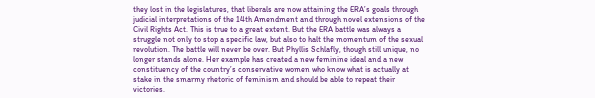they lost in the legislatures, that liberals are now attaining the ERA’s goals through judicial interpretations of the 14th Amendment and through novel extensions of the Civil Rights Act. This is true to a great extent. But the ERA battle was always a struggle not only to stop a specific law, but also to halt the momentum of the sexual revolution. The battle will never be over. But Phyllis Schlafly, though still unique, no longer stands alone. Her example has created a new feminine ideal and a new constituency of the country’s conservative women who know what is actually at stake in the smarmy rhetoric of feminism and should be able to repeat their victories.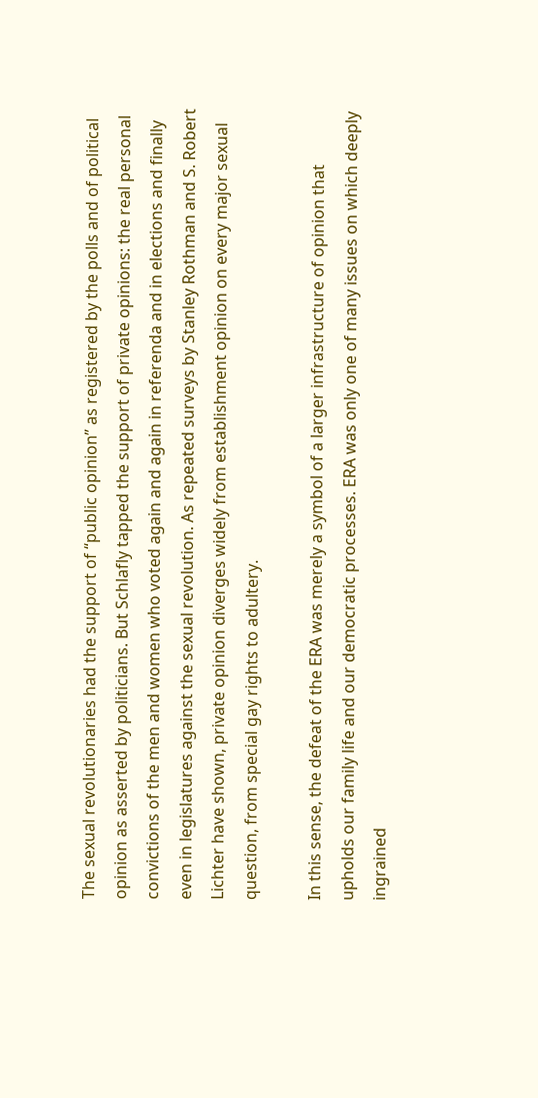The sexual revolutionaries had the support of “public opinion” as registered by the polls and of political opinion as asserted by politicians. But Schlafly tapped the support of private opinions: the real personal convictions of the men and women who voted again and again in referenda and in elections and finally even in legislatures against the sexual revolution. As repeated surveys by Stanley Rothman and S. Robert Lichter have shown, private opinion diverges widely from establishment opinion on every major sexual question, from special gay rights to adultery.

In this sense, the defeat of the ERA was merely a symbol of a larger infrastructure of opinion that upholds our family life and our democratic processes. ERA was only one of many issues on which deeply ingrained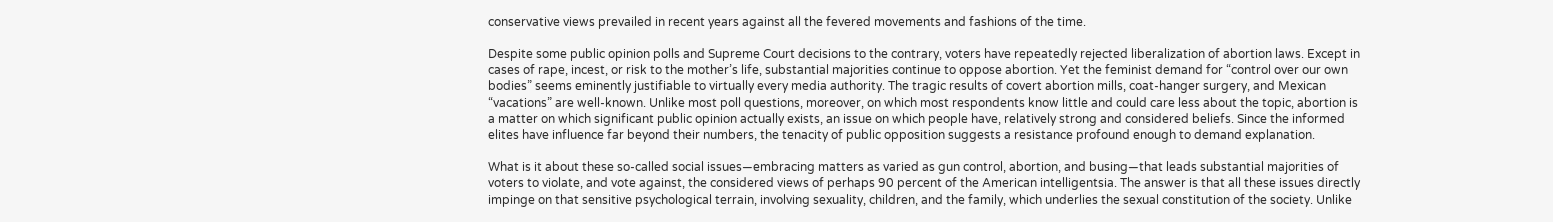conservative views prevailed in recent years against all the fevered movements and fashions of the time.

Despite some public opinion polls and Supreme Court decisions to the contrary, voters have repeatedly rejected liberalization of abortion laws. Except in cases of rape, incest, or risk to the mother’s life, substantial majorities continue to oppose abortion. Yet the feminist demand for “control over our own bodies” seems eminently justifiable to virtually every media authority. The tragic results of covert abortion mills, coat-hanger surgery, and Mexican “vacations” are well-known. Unlike most poll questions, moreover, on which most respondents know little and could care less about the topic, abortion is a matter on which significant public opinion actually exists, an issue on which people have, relatively strong and considered beliefs. Since the informed elites have influence far beyond their numbers, the tenacity of public opposition suggests a resistance profound enough to demand explanation.

What is it about these so-called social issues—embracing matters as varied as gun control, abortion, and busing—that leads substantial majorities of voters to violate, and vote against, the considered views of perhaps 90 percent of the American intelligentsia. The answer is that all these issues directly impinge on that sensitive psychological terrain, involving sexuality, children, and the family, which underlies the sexual constitution of the society. Unlike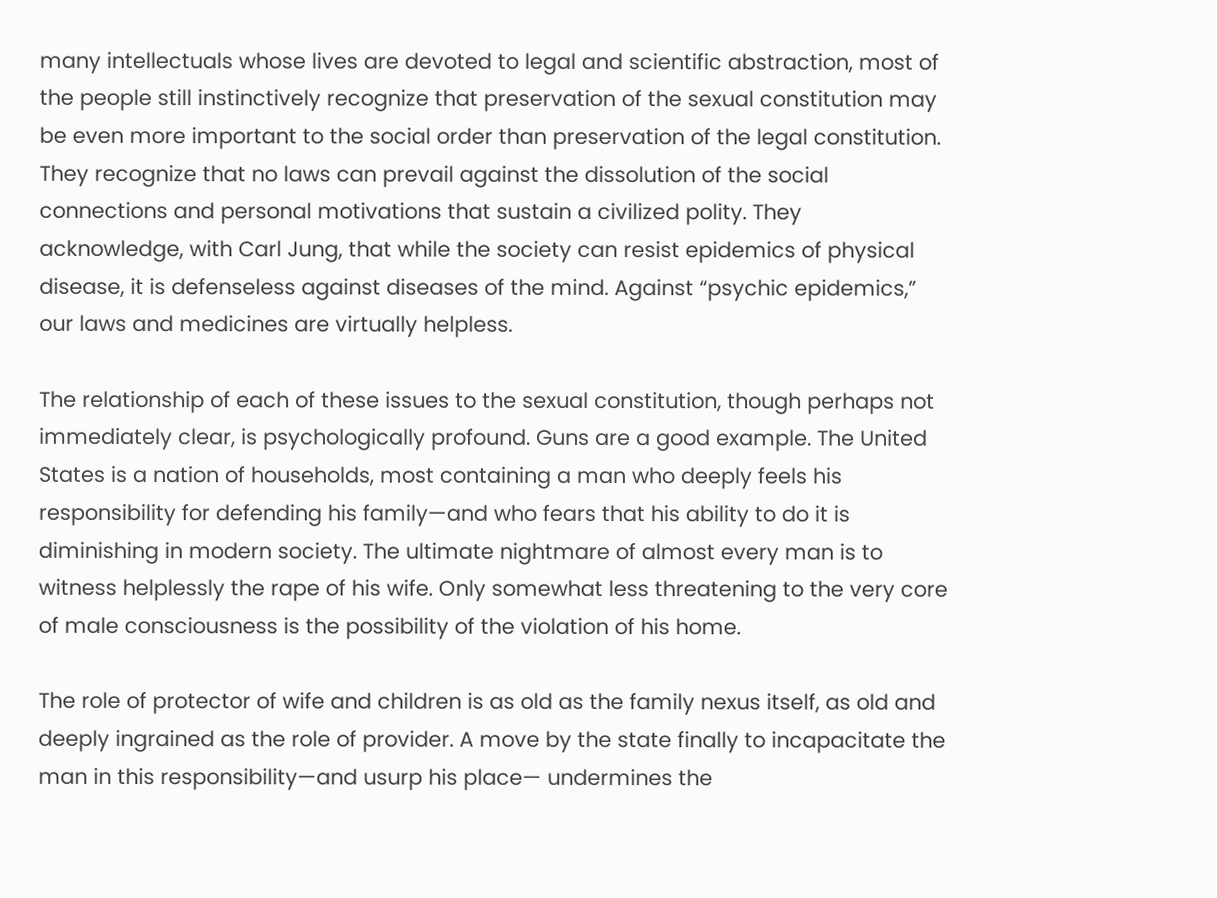many intellectuals whose lives are devoted to legal and scientific abstraction, most of the people still instinctively recognize that preservation of the sexual constitution may be even more important to the social order than preservation of the legal constitution. They recognize that no laws can prevail against the dissolution of the social connections and personal motivations that sustain a civilized polity. They acknowledge, with Carl Jung, that while the society can resist epidemics of physical disease, it is defenseless against diseases of the mind. Against “psychic epidemics,” our laws and medicines are virtually helpless.

The relationship of each of these issues to the sexual constitution, though perhaps not immediately clear, is psychologically profound. Guns are a good example. The United States is a nation of households, most containing a man who deeply feels his responsibility for defending his family—and who fears that his ability to do it is diminishing in modern society. The ultimate nightmare of almost every man is to witness helplessly the rape of his wife. Only somewhat less threatening to the very core of male consciousness is the possibility of the violation of his home.

The role of protector of wife and children is as old as the family nexus itself, as old and deeply ingrained as the role of provider. A move by the state finally to incapacitate the man in this responsibility—and usurp his place— undermines the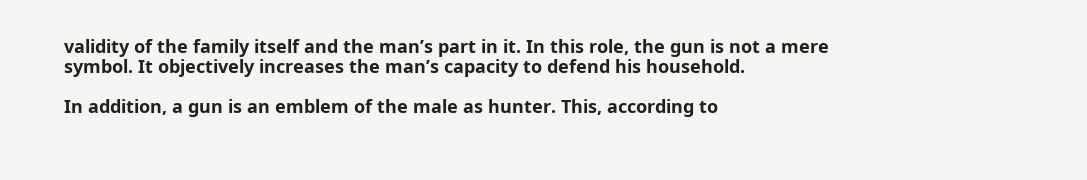validity of the family itself and the man’s part in it. In this role, the gun is not a mere symbol. It objectively increases the man’s capacity to defend his household.

In addition, a gun is an emblem of the male as hunter. This, according to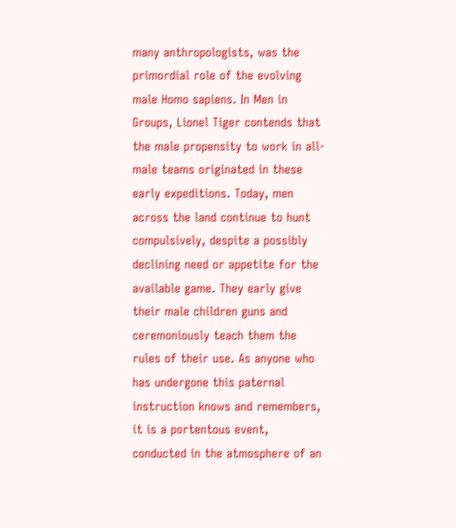many anthropologists, was the primordial role of the evolving male Homo sapiens. In Men in Groups, Lionel Tiger contends that the male propensity to work in all-male teams originated in these early expeditions. Today, men across the land continue to hunt compulsively, despite a possibly declining need or appetite for the available game. They early give their male children guns and ceremoniously teach them the rules of their use. As anyone who has undergone this paternal instruction knows and remembers, it is a portentous event, conducted in the atmosphere of an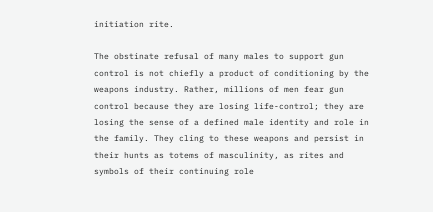initiation rite.

The obstinate refusal of many males to support gun control is not chiefly a product of conditioning by the weapons industry. Rather, millions of men fear gun control because they are losing life-control; they are losing the sense of a defined male identity and role in the family. They cling to these weapons and persist in their hunts as totems of masculinity, as rites and symbols of their continuing role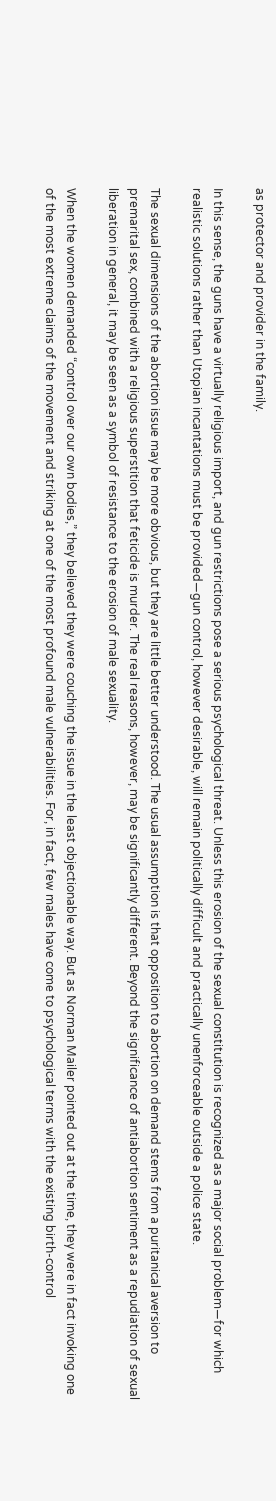as protector and provider in the family.

In this sense, the guns have a virtually religious import, and gun restrictions pose a serious psychological threat. Unless this erosion of the sexual constitution is recognized as a major social problem—for which realistic solutions rather than Utopian incantations must be provided—gun control, however desirable, will remain politically difficult and practically unenforceable outside a police state.

The sexual dimensions of the abortion issue may be more obvious, but they are little better understood. The usual assumption is that opposition to abortion on demand stems from a puritanical aversion to premarital sex, combined with a religious superstition that feticide is murder. The real reasons, however, may be significantly different. Beyond the significance of antiabortion sentiment as a repudiation of sexual liberation in general, it may be seen as a symbol of resistance to the erosion of male sexuality.

When the women demanded “control over our own bodies,” they believed they were couching the issue in the least objectionable way. But as Norman Mailer pointed out at the time, they were in fact invoking one of the most extreme claims of the movement and striking at one of the most profound male vulnerabilities. For, in fact, few males have come to psychological terms with the existing birth-control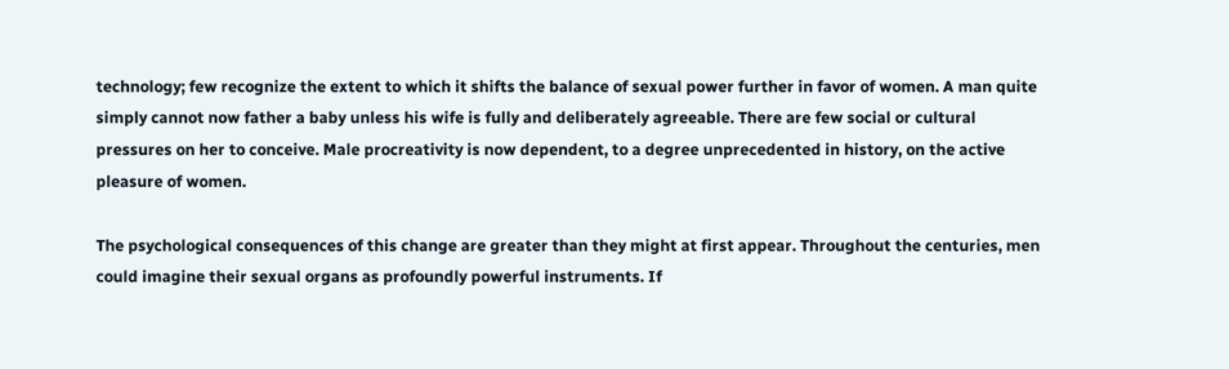technology; few recognize the extent to which it shifts the balance of sexual power further in favor of women. A man quite simply cannot now father a baby unless his wife is fully and deliberately agreeable. There are few social or cultural pressures on her to conceive. Male procreativity is now dependent, to a degree unprecedented in history, on the active pleasure of women.

The psychological consequences of this change are greater than they might at first appear. Throughout the centuries, men could imagine their sexual organs as profoundly powerful instruments. If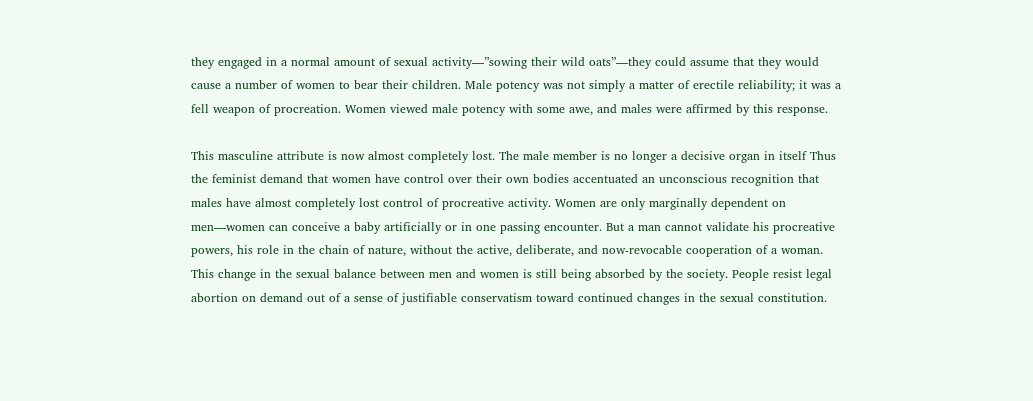they engaged in a normal amount of sexual activity—”sowing their wild oats”—they could assume that they would cause a number of women to bear their children. Male potency was not simply a matter of erectile reliability; it was a fell weapon of procreation. Women viewed male potency with some awe, and males were affirmed by this response.

This masculine attribute is now almost completely lost. The male member is no longer a decisive organ in itself Thus the feminist demand that women have control over their own bodies accentuated an unconscious recognition that males have almost completely lost control of procreative activity. Women are only marginally dependent on men—women can conceive a baby artificially or in one passing encounter. But a man cannot validate his procreative powers, his role in the chain of nature, without the active, deliberate, and now-revocable cooperation of a woman. This change in the sexual balance between men and women is still being absorbed by the society. People resist legal abortion on demand out of a sense of justifiable conservatism toward continued changes in the sexual constitution.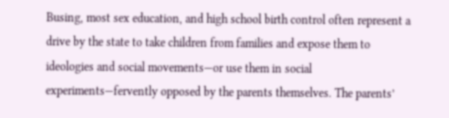Busing, most sex education, and high school birth control often represent a drive by the state to take children from families and expose them to ideologies and social movements—or use them in social experiments—fervently opposed by the parents themselves. The parents’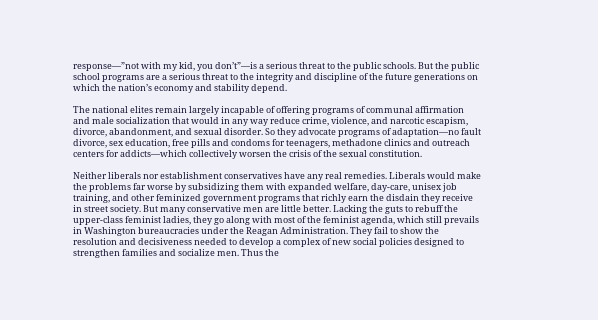response—”not with my kid, you don’t”—is a serious threat to the public schools. But the public school programs are a serious threat to the integrity and discipline of the future generations on which the nation’s economy and stability depend.

The national elites remain largely incapable of offering programs of communal affirmation and male socialization that would in any way reduce crime, violence, and narcotic escapism, divorce, abandonment, and sexual disorder. So they advocate programs of adaptation—no fault divorce, sex education, free pills and condoms for teenagers, methadone clinics and outreach centers for addicts—which collectively worsen the crisis of the sexual constitution.

Neither liberals nor establishment conservatives have any real remedies. Liberals would make the problems far worse by subsidizing them with expanded welfare, day-care, unisex job training, and other feminized government programs that richly earn the disdain they receive in street society. But many conservative men are little better. Lacking the guts to rebuff the upper-class feminist ladies, they go along with most of the feminist agenda, which still prevails in Washington bureaucracies under the Reagan Administration. They fail to show the resolution and decisiveness needed to develop a complex of new social policies designed to strengthen families and socialize men. Thus the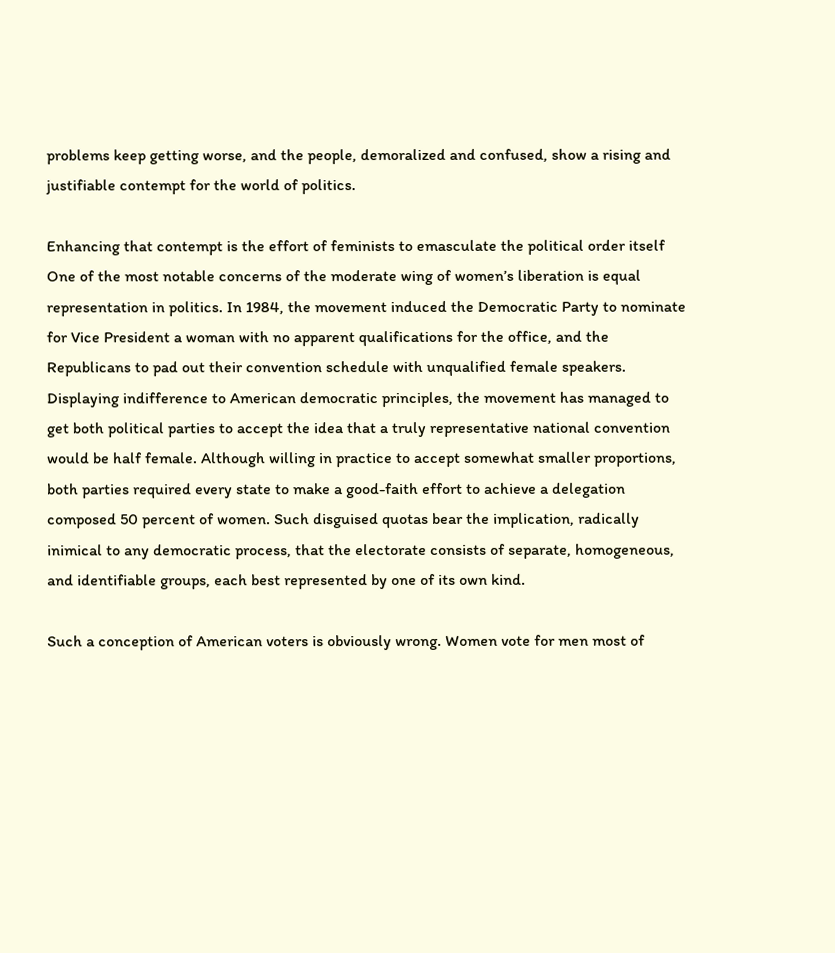problems keep getting worse, and the people, demoralized and confused, show a rising and justifiable contempt for the world of politics.

Enhancing that contempt is the effort of feminists to emasculate the political order itself One of the most notable concerns of the moderate wing of women’s liberation is equal representation in politics. In 1984, the movement induced the Democratic Party to nominate for Vice President a woman with no apparent qualifications for the office, and the Republicans to pad out their convention schedule with unqualified female speakers. Displaying indifference to American democratic principles, the movement has managed to get both political parties to accept the idea that a truly representative national convention would be half female. Although willing in practice to accept somewhat smaller proportions, both parties required every state to make a good-faith effort to achieve a delegation composed 50 percent of women. Such disguised quotas bear the implication, radically inimical to any democratic process, that the electorate consists of separate, homogeneous, and identifiable groups, each best represented by one of its own kind.

Such a conception of American voters is obviously wrong. Women vote for men most of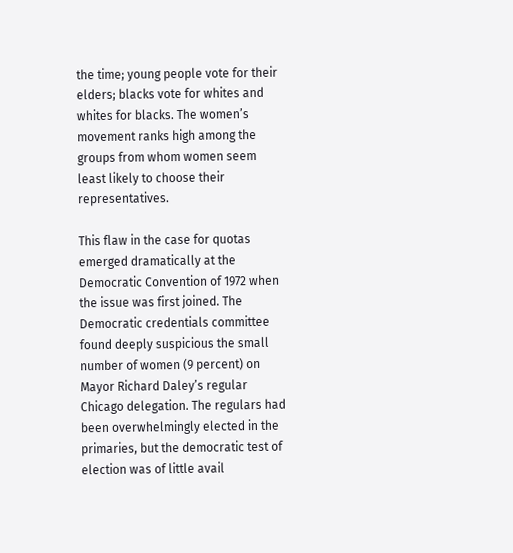the time; young people vote for their elders; blacks vote for whites and whites for blacks. The women’s movement ranks high among the groups from whom women seem least likely to choose their representatives.

This flaw in the case for quotas emerged dramatically at the Democratic Convention of 1972 when the issue was first joined. The Democratic credentials committee found deeply suspicious the small number of women (9 percent) on Mayor Richard Daley’s regular Chicago delegation. The regulars had been overwhelmingly elected in the primaries, but the democratic test of election was of little avail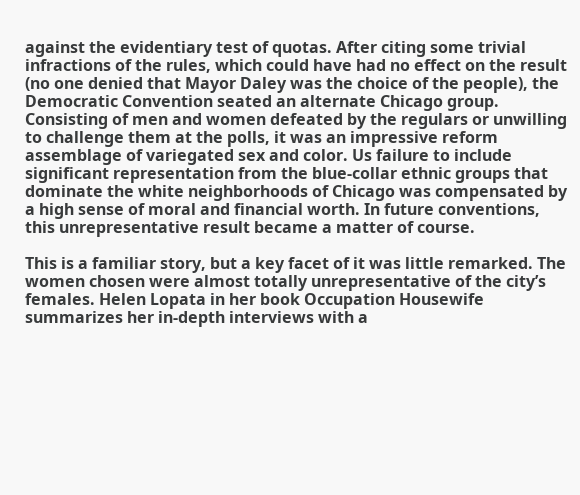against the evidentiary test of quotas. After citing some trivial infractions of the rules, which could have had no effect on the result (no one denied that Mayor Daley was the choice of the people), the Democratic Convention seated an alternate Chicago group. Consisting of men and women defeated by the regulars or unwilling to challenge them at the polls, it was an impressive reform assemblage of variegated sex and color. Us failure to include significant representation from the blue-collar ethnic groups that dominate the white neighborhoods of Chicago was compensated by a high sense of moral and financial worth. In future conventions, this unrepresentative result became a matter of course.

This is a familiar story, but a key facet of it was little remarked. The women chosen were almost totally unrepresentative of the city’s females. Helen Lopata in her book Occupation Housewife summarizes her in-depth interviews with a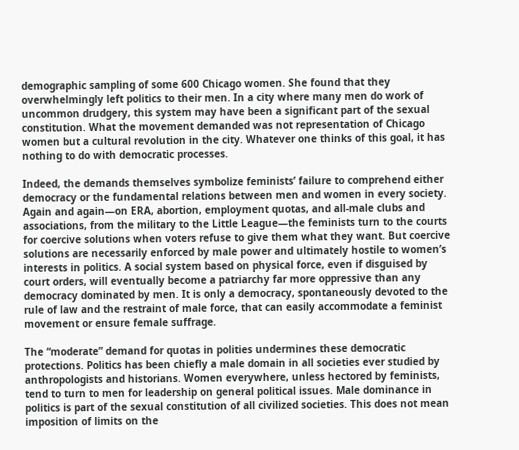demographic sampling of some 600 Chicago women. She found that they overwhelmingly left politics to their men. In a city where many men do work of uncommon drudgery, this system may have been a significant part of the sexual constitution. What the movement demanded was not representation of Chicago women but a cultural revolution in the city. Whatever one thinks of this goal, it has nothing to do with democratic processes.

Indeed, the demands themselves symbolize feminists’ failure to comprehend either democracy or the fundamental relations between men and women in every society. Again and again—on ERA, abortion, employment quotas, and all-male clubs and associations, from the military to the Little League—the feminists turn to the courts for coercive solutions when voters refuse to give them what they want. But coercive solutions are necessarily enforced by male power and ultimately hostile to women’s interests in politics. A social system based on physical force, even if disguised by court orders, will eventually become a patriarchy far more oppressive than any democracy dominated by men. It is only a democracy, spontaneously devoted to the rule of law and the restraint of male force, that can easily accommodate a feminist movement or ensure female suffrage.

The “moderate” demand for quotas in polities undermines these democratic protections. Politics has been chiefly a male domain in all societies ever studied by anthropologists and historians. Women everywhere, unless hectored by feminists, tend to turn to men for leadership on general political issues. Male dominance in politics is part of the sexual constitution of all civilized societies. This does not mean imposition of limits on the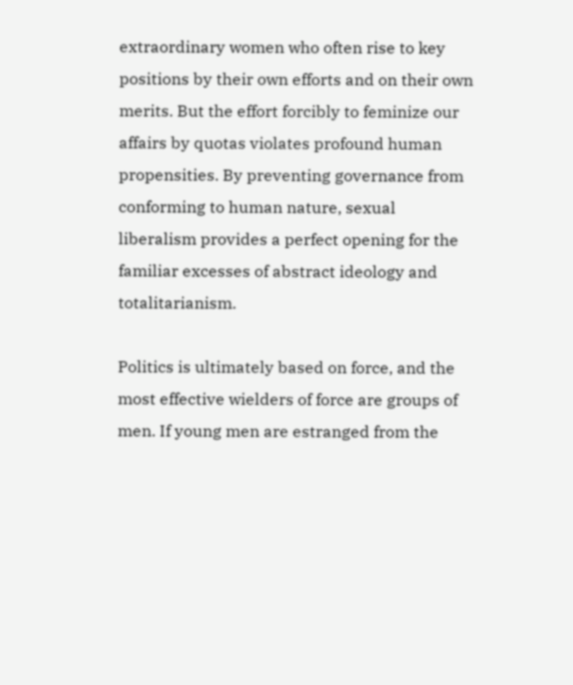extraordinary women who often rise to key positions by their own efforts and on their own merits. But the effort forcibly to feminize our affairs by quotas violates profound human propensities. By preventing governance from conforming to human nature, sexual liberalism provides a perfect opening for the familiar excesses of abstract ideology and totalitarianism.

Politics is ultimately based on force, and the most effective wielders of force are groups of men. If young men are estranged from the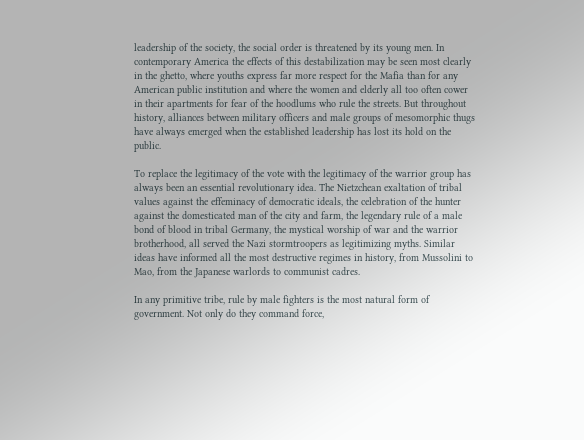leadership of the society, the social order is threatened by its young men. In contemporary America the effects of this destabilization may be seen most clearly in the ghetto, where youths express far more respect for the Mafia than for any American public institution and where the women and elderly all too often cower in their apartments for fear of the hoodlums who rule the streets. But throughout history, alliances between military officers and male groups of mesomorphic thugs have always emerged when the established leadership has lost its hold on the public.

To replace the legitimacy of the vote with the legitimacy of the warrior group has always been an essential revolutionary idea. The Nietzchean exaltation of tribal values against the effeminacy of democratic ideals, the celebration of the hunter against the domesticated man of the city and farm, the legendary rule of a male bond of blood in tribal Germany, the mystical worship of war and the warrior brotherhood, all served the Nazi stormtroopers as legitimizing myths. Similar ideas have informed all the most destructive regimes in history, from Mussolini to Mao, from the Japanese warlords to communist cadres.

In any primitive tribe, rule by male fighters is the most natural form of government. Not only do they command force,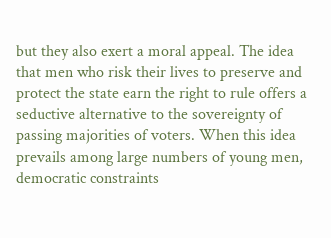but they also exert a moral appeal. The idea that men who risk their lives to preserve and protect the state earn the right to rule offers a seductive alternative to the sovereignty of passing majorities of voters. When this idea prevails among large numbers of young men, democratic constraints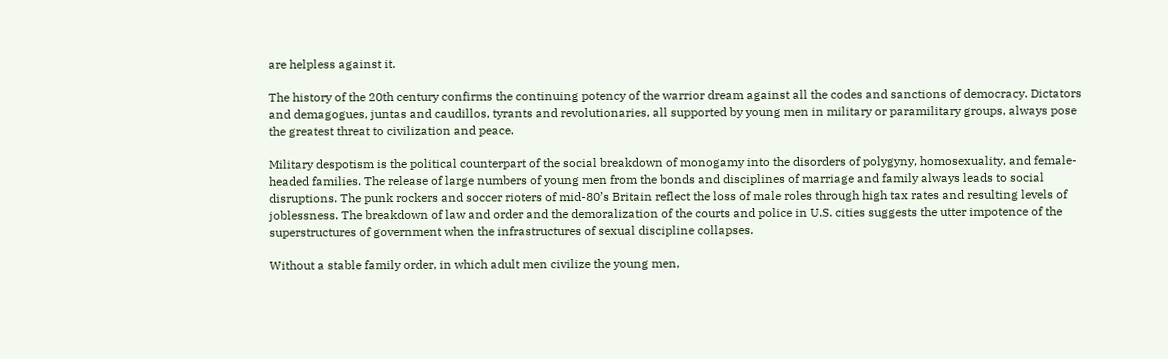are helpless against it.

The history of the 20th century confirms the continuing potency of the warrior dream against all the codes and sanctions of democracy. Dictators and demagogues, juntas and caudillos, tyrants and revolutionaries, all supported by young men in military or paramilitary groups, always pose the greatest threat to civilization and peace.

Military despotism is the political counterpart of the social breakdown of monogamy into the disorders of polygyny, homosexuality, and female-headed families. The release of large numbers of young men from the bonds and disciplines of marriage and family always leads to social disruptions. The punk rockers and soccer rioters of mid-80’s Britain reflect the loss of male roles through high tax rates and resulting levels of joblessness. The breakdown of law and order and the demoralization of the courts and police in U.S. cities suggests the utter impotence of the superstructures of government when the infrastructures of sexual discipline collapses.

Without a stable family order, in which adult men civilize the young men,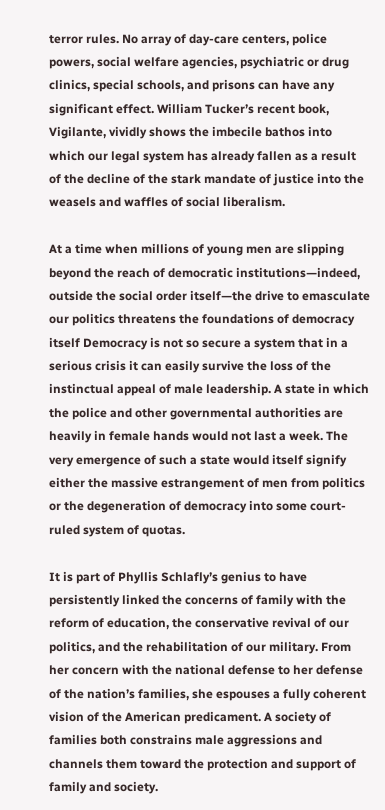terror rules. No array of day-care centers, police powers, social welfare agencies, psychiatric or drug clinics, special schools, and prisons can have any significant effect. William Tucker’s recent book, Vigilante, vividly shows the imbecile bathos into which our legal system has already fallen as a result of the decline of the stark mandate of justice into the weasels and waffles of social liberalism.

At a time when millions of young men are slipping beyond the reach of democratic institutions—indeed, outside the social order itself—the drive to emasculate our politics threatens the foundations of democracy itself Democracy is not so secure a system that in a serious crisis it can easily survive the loss of the instinctual appeal of male leadership. A state in which the police and other governmental authorities are heavily in female hands would not last a week. The very emergence of such a state would itself signify either the massive estrangement of men from politics or the degeneration of democracy into some court-ruled system of quotas.

It is part of Phyllis Schlafly’s genius to have persistently linked the concerns of family with the reform of education, the conservative revival of our politics, and the rehabilitation of our military. From her concern with the national defense to her defense of the nation’s families, she espouses a fully coherent vision of the American predicament. A society of families both constrains male aggressions and channels them toward the protection and support of family and society.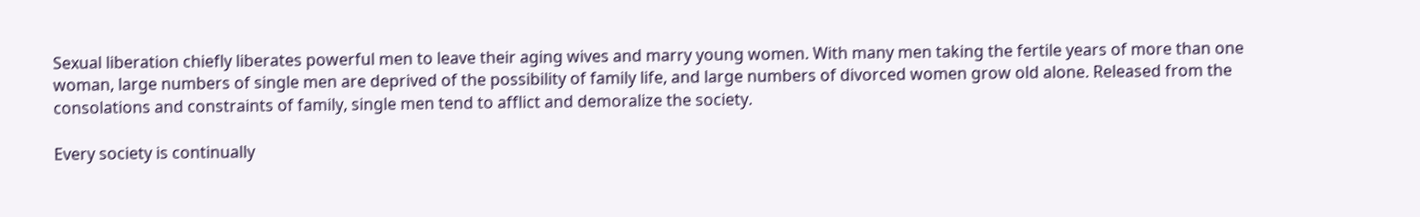Sexual liberation chiefly liberates powerful men to leave their aging wives and marry young women. With many men taking the fertile years of more than one woman, large numbers of single men are deprived of the possibility of family life, and large numbers of divorced women grow old alone. Released from the consolations and constraints of family, single men tend to afflict and demoralize the society.

Every society is continually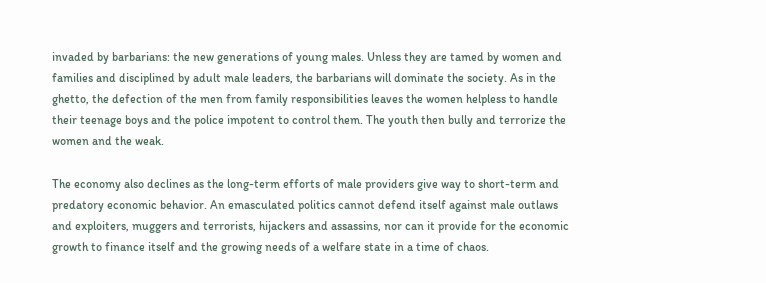invaded by barbarians: the new generations of young males. Unless they are tamed by women and families and disciplined by adult male leaders, the barbarians will dominate the society. As in the ghetto, the defection of the men from family responsibilities leaves the women helpless to handle their teenage boys and the police impotent to control them. The youth then bully and terrorize the women and the weak.

The economy also declines as the long-term efforts of male providers give way to short-term and predatory economic behavior. An emasculated politics cannot defend itself against male outlaws and exploiters, muggers and terrorists, hijackers and assassins, nor can it provide for the economic growth to finance itself and the growing needs of a welfare state in a time of chaos.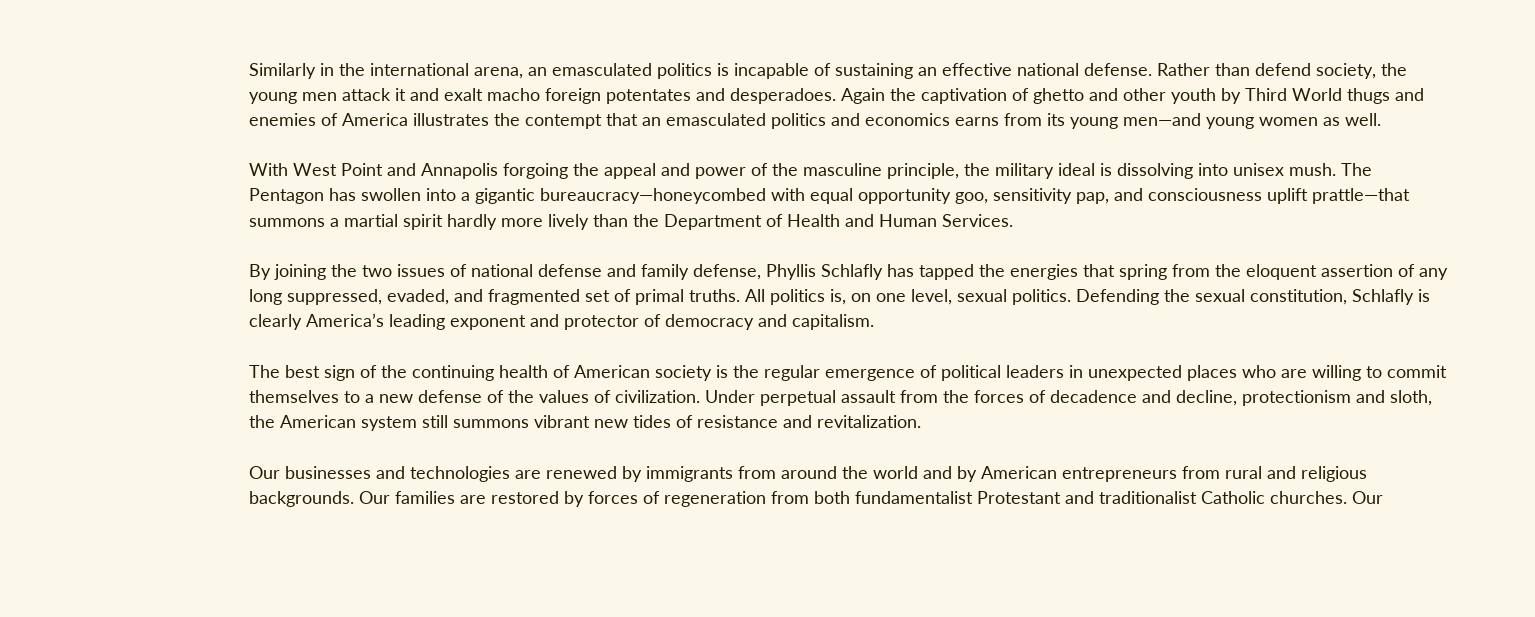Similarly in the international arena, an emasculated politics is incapable of sustaining an effective national defense. Rather than defend society, the young men attack it and exalt macho foreign potentates and desperadoes. Again the captivation of ghetto and other youth by Third World thugs and enemies of America illustrates the contempt that an emasculated politics and economics earns from its young men—and young women as well.

With West Point and Annapolis forgoing the appeal and power of the masculine principle, the military ideal is dissolving into unisex mush. The Pentagon has swollen into a gigantic bureaucracy—honeycombed with equal opportunity goo, sensitivity pap, and consciousness uplift prattle—that summons a martial spirit hardly more lively than the Department of Health and Human Services.

By joining the two issues of national defense and family defense, Phyllis Schlafly has tapped the energies that spring from the eloquent assertion of any long suppressed, evaded, and fragmented set of primal truths. All politics is, on one level, sexual politics. Defending the sexual constitution, Schlafly is clearly America’s leading exponent and protector of democracy and capitalism.

The best sign of the continuing health of American society is the regular emergence of political leaders in unexpected places who are willing to commit themselves to a new defense of the values of civilization. Under perpetual assault from the forces of decadence and decline, protectionism and sloth, the American system still summons vibrant new tides of resistance and revitalization.

Our businesses and technologies are renewed by immigrants from around the world and by American entrepreneurs from rural and religious backgrounds. Our families are restored by forces of regeneration from both fundamentalist Protestant and traditionalist Catholic churches. Our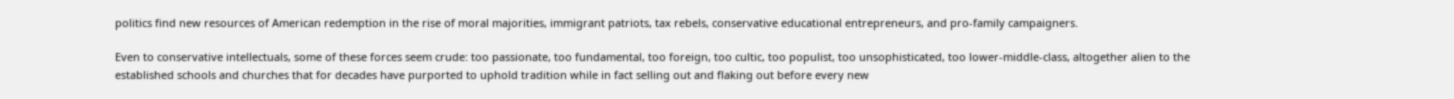politics find new resources of American redemption in the rise of moral majorities, immigrant patriots, tax rebels, conservative educational entrepreneurs, and pro-family campaigners.

Even to conservative intellectuals, some of these forces seem crude: too passionate, too fundamental, too foreign, too cultic, too populist, too unsophisticated, too lower-middle-class, altogether alien to the established schools and churches that for decades have purported to uphold tradition while in fact selling out and flaking out before every new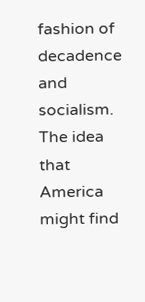fashion of decadence and socialism. The idea that America might find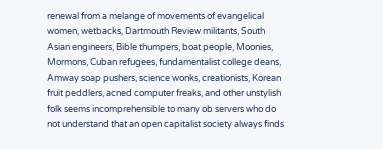renewal from a melange of movements of evangelical women, wetbacks, Dartmouth Review militants, South Asian engineers, Bible thumpers, boat people, Moonies, Mormons, Cuban refugees, fundamentalist college deans, Amway soap pushers, science wonks, creationists, Korean fruit peddlers, acned computer freaks, and other unstylish folk seems incomprehensible to many ob servers who do not understand that an open capitalist society always finds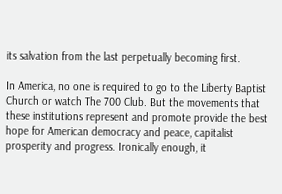its salvation from the last perpetually becoming first.

In America, no one is required to go to the Liberty Baptist Church or watch The 700 Club. But the movements that these institutions represent and promote provide the best hope for American democracy and peace, capitalist prosperity and progress. Ironically enough, it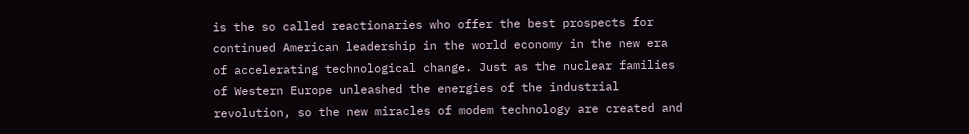is the so called reactionaries who offer the best prospects for continued American leadership in the world economy in the new era of accelerating technological change. Just as the nuclear families of Western Europe unleashed the energies of the industrial revolution, so the new miracles of modem technology are created and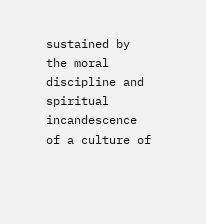sustained by the moral discipline and spiritual incandescence of a culture of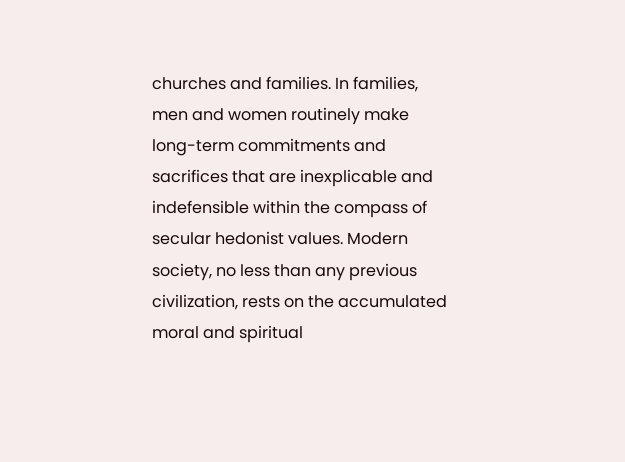churches and families. In families, men and women routinely make long-term commitments and sacrifices that are inexplicable and indefensible within the compass of secular hedonist values. Modern society, no less than any previous civilization, rests on the accumulated moral and spiritual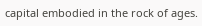capital embodied in the rock of ages.